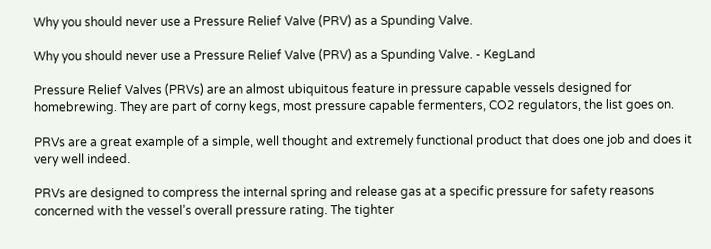Why you should never use a Pressure Relief Valve (PRV) as a Spunding Valve.

Why you should never use a Pressure Relief Valve (PRV) as a Spunding Valve. - KegLand

Pressure Relief Valves (PRVs) are an almost ubiquitous feature in pressure capable vessels designed for homebrewing. They are part of corny kegs, most pressure capable fermenters, CO2 regulators, the list goes on.

PRVs are a great example of a simple, well thought and extremely functional product that does one job and does it very well indeed.

PRVs are designed to compress the internal spring and release gas at a specific pressure for safety reasons concerned with the vessel’s overall pressure rating. The tighter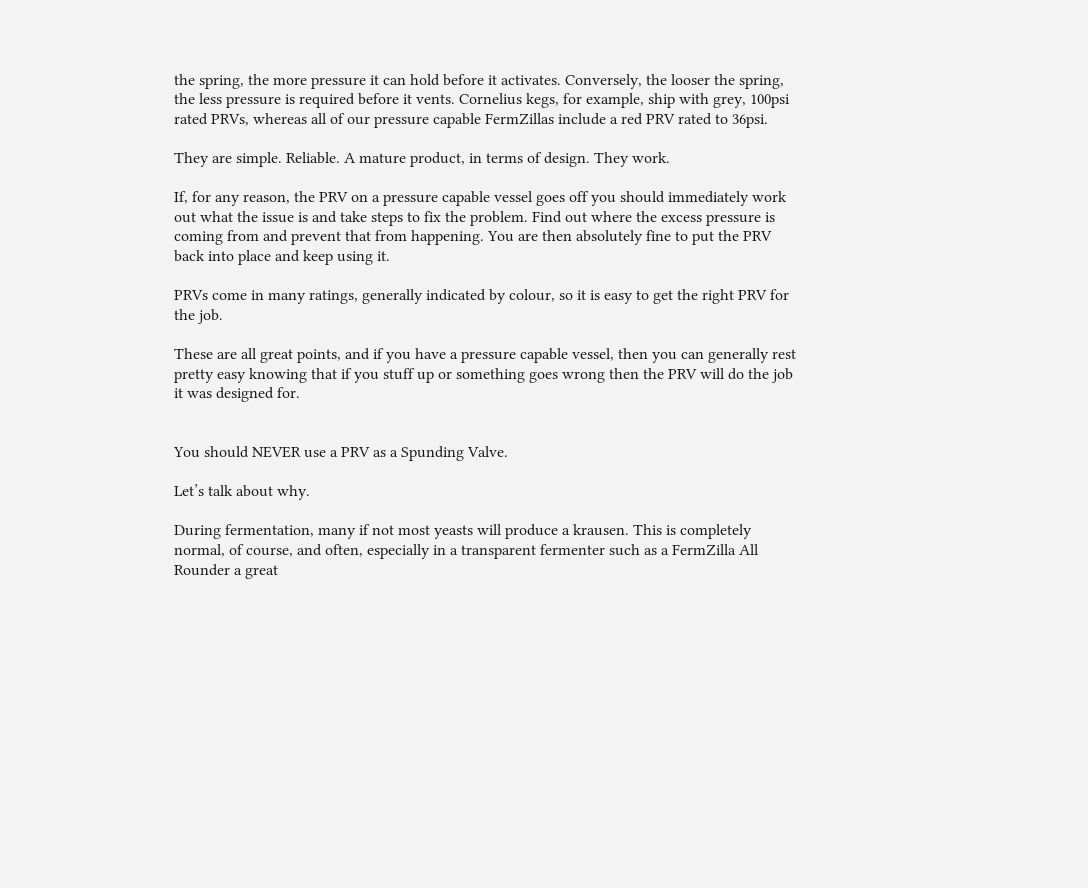the spring, the more pressure it can hold before it activates. Conversely, the looser the spring, the less pressure is required before it vents. Cornelius kegs, for example, ship with grey, 100psi rated PRVs, whereas all of our pressure capable FermZillas include a red PRV rated to 36psi.

They are simple. Reliable. A mature product, in terms of design. They work.

If, for any reason, the PRV on a pressure capable vessel goes off you should immediately work out what the issue is and take steps to fix the problem. Find out where the excess pressure is coming from and prevent that from happening. You are then absolutely fine to put the PRV back into place and keep using it.

PRVs come in many ratings, generally indicated by colour, so it is easy to get the right PRV for the job.

These are all great points, and if you have a pressure capable vessel, then you can generally rest pretty easy knowing that if you stuff up or something goes wrong then the PRV will do the job it was designed for.


You should NEVER use a PRV as a Spunding Valve.

Let’s talk about why.

During fermentation, many if not most yeasts will produce a krausen. This is completely normal, of course, and often, especially in a transparent fermenter such as a FermZilla All Rounder a great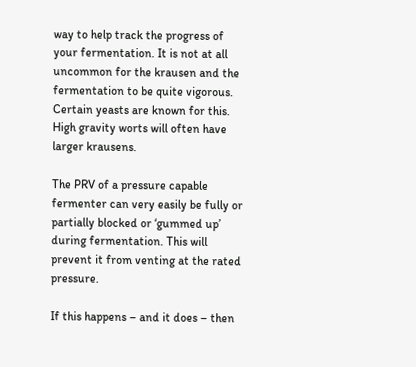way to help track the progress of your fermentation. It is not at all uncommon for the krausen and the fermentation to be quite vigorous. Certain yeasts are known for this. High gravity worts will often have larger krausens.

The PRV of a pressure capable fermenter can very easily be fully or partially blocked or ‘gummed up’ during fermentation. This will prevent it from venting at the rated pressure.

If this happens – and it does – then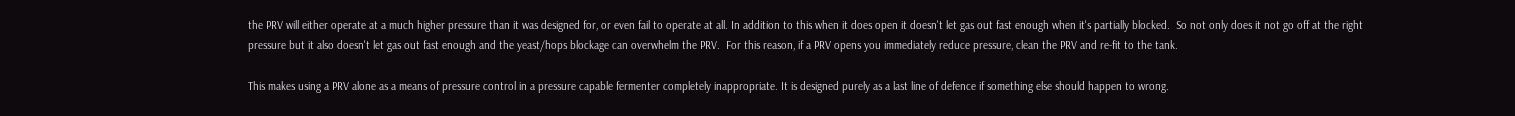the PRV will either operate at a much higher pressure than it was designed for, or even fail to operate at all. In addition to this when it does open it doesn't let gas out fast enough when it's partially blocked.  So not only does it not go off at the right pressure but it also doesn't let gas out fast enough and the yeast/hops blockage can overwhelm the PRV.  For this reason, if a PRV opens you immediately reduce pressure, clean the PRV and re-fit to the tank.

This makes using a PRV alone as a means of pressure control in a pressure capable fermenter completely inappropriate. It is designed purely as a last line of defence if something else should happen to wrong.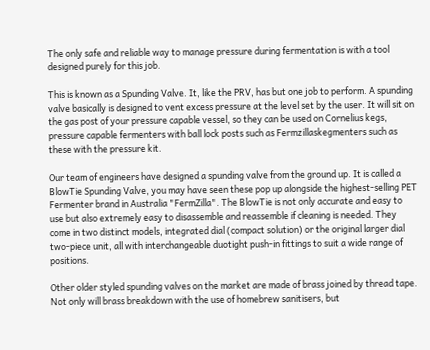The only safe and reliable way to manage pressure during fermentation is with a tool designed purely for this job.

This is known as a Spunding Valve. It, like the PRV, has but one job to perform. A spunding valve basically is designed to vent excess pressure at the level set by the user. It will sit on the gas post of your pressure capable vessel, so they can be used on Cornelius kegs, pressure capable fermenters with ball lock posts such as Fermzillaskegmenters such as these with the pressure kit.

Our team of engineers have designed a spunding valve from the ground up. It is called a BlowTie Spunding Valve, you may have seen these pop up alongside the highest-selling PET Fermenter brand in Australia "FermZilla". The BlowTie is not only accurate and easy to use but also extremely easy to disassemble and reassemble if cleaning is needed. They come in two distinct models, integrated dial (compact solution) or the original larger dial two-piece unit, all with interchangeable duotight push-in fittings to suit a wide range of positions.

Other older styled spunding valves on the market are made of brass joined by thread tape. Not only will brass breakdown with the use of homebrew sanitisers, but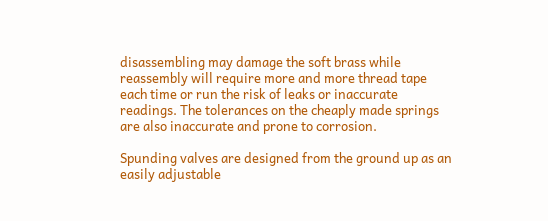disassembling may damage the soft brass while reassembly will require more and more thread tape each time or run the risk of leaks or inaccurate readings. The tolerances on the cheaply made springs are also inaccurate and prone to corrosion.

Spunding valves are designed from the ground up as an easily adjustable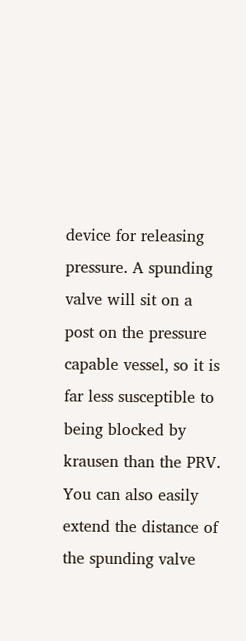device for releasing pressure. A spunding valve will sit on a post on the pressure capable vessel, so it is far less susceptible to being blocked by krausen than the PRV. You can also easily extend the distance of the spunding valve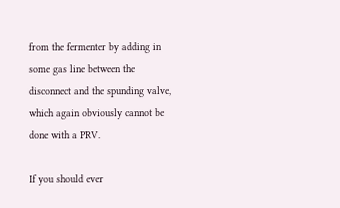from the fermenter by adding in some gas line between the disconnect and the spunding valve, which again obviously cannot be done with a PRV.

If you should ever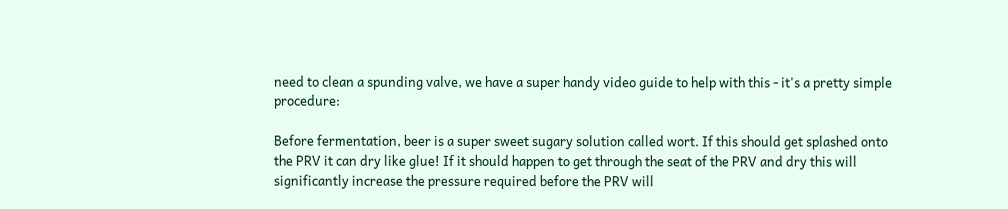need to clean a spunding valve, we have a super handy video guide to help with this - it's a pretty simple procedure:

Before fermentation, beer is a super sweet sugary solution called wort. If this should get splashed onto the PRV it can dry like glue! If it should happen to get through the seat of the PRV and dry this will significantly increase the pressure required before the PRV will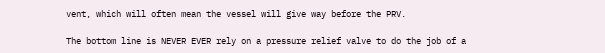vent, which will often mean the vessel will give way before the PRV.

The bottom line is NEVER EVER rely on a pressure relief valve to do the job of a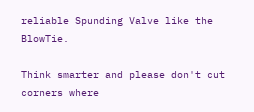reliable Spunding Valve like the BlowTie.

Think smarter and please don't cut corners where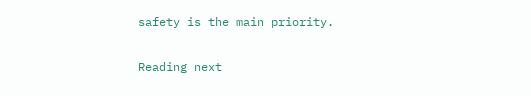safety is the main priority.

Reading next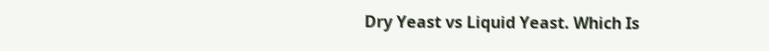Dry Yeast vs Liquid Yeast. Which Is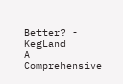Better? - KegLand
A Comprehensive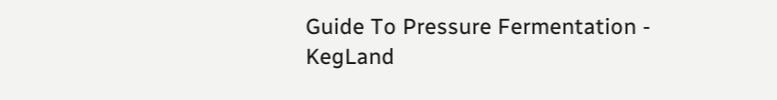Guide To Pressure Fermentation - KegLand